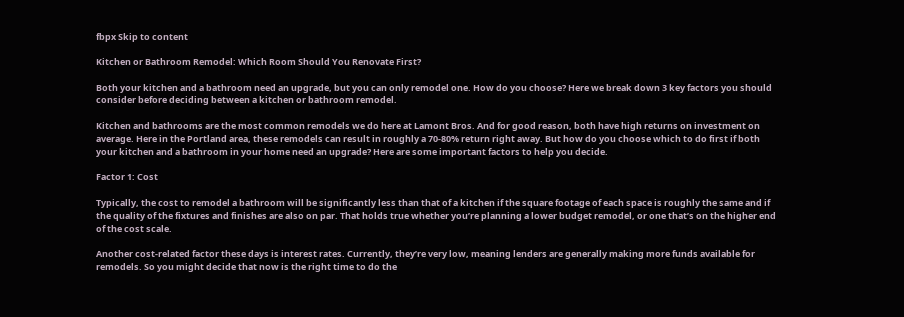fbpx Skip to content

Kitchen or Bathroom Remodel: Which Room Should You Renovate First?

Both your kitchen and a bathroom need an upgrade, but you can only remodel one. How do you choose? Here we break down 3 key factors you should consider before deciding between a kitchen or bathroom remodel.

Kitchen and bathrooms are the most common remodels we do here at Lamont Bros. And for good reason, both have high returns on investment on average. Here in the Portland area, these remodels can result in roughly a 70-80% return right away. But how do you choose which to do first if both your kitchen and a bathroom in your home need an upgrade? Here are some important factors to help you decide.

Factor 1: Cost

Typically, the cost to remodel a bathroom will be significantly less than that of a kitchen if the square footage of each space is roughly the same and if the quality of the fixtures and finishes are also on par. That holds true whether you’re planning a lower budget remodel, or one that’s on the higher end of the cost scale.

Another cost-related factor these days is interest rates. Currently, they’re very low, meaning lenders are generally making more funds available for remodels. So you might decide that now is the right time to do the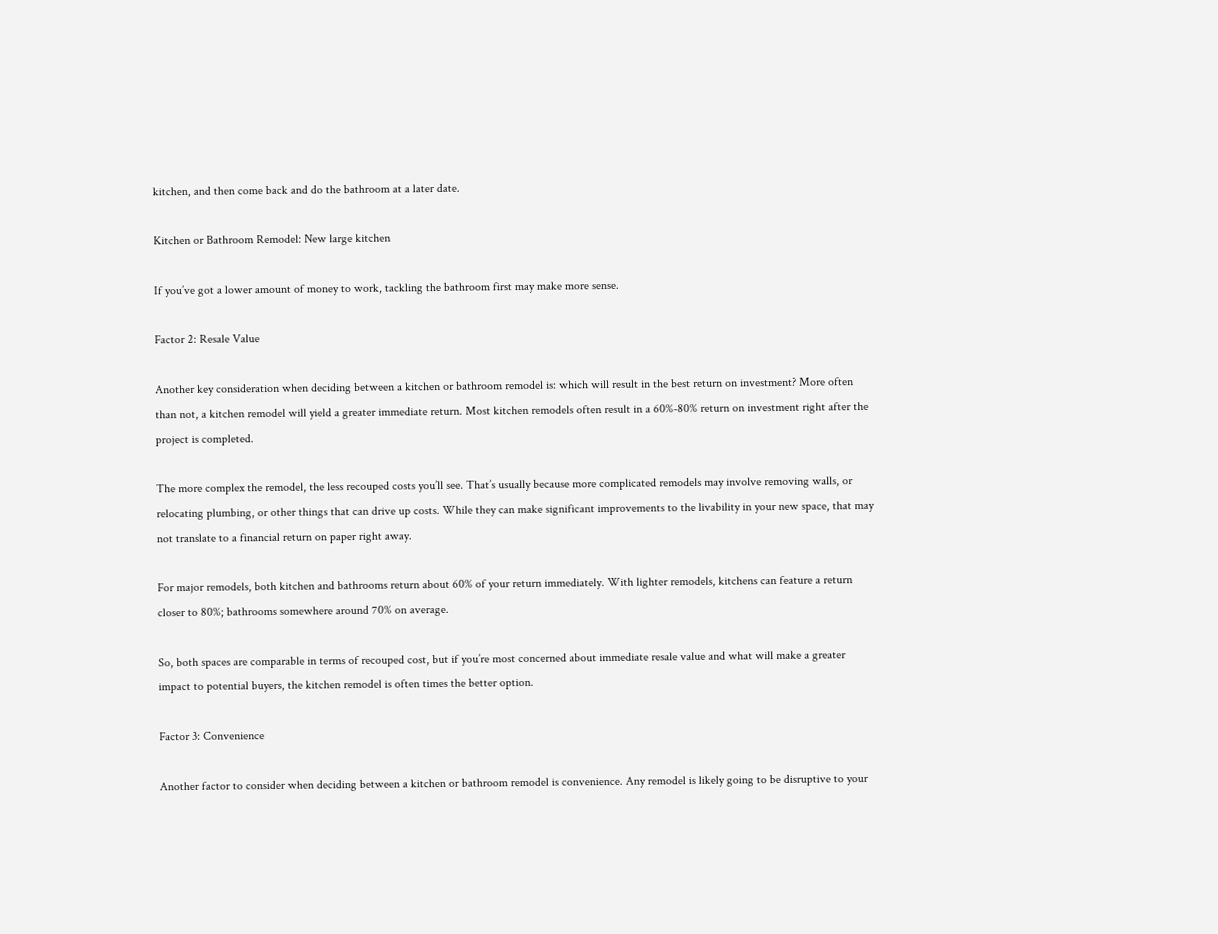kitchen, and then come back and do the bathroom at a later date.

Kitchen or Bathroom Remodel: New large kitchen

If you’ve got a lower amount of money to work, tackling the bathroom first may make more sense.

Factor 2: Resale Value

Another key consideration when deciding between a kitchen or bathroom remodel is: which will result in the best return on investment? More often than not, a kitchen remodel will yield a greater immediate return. Most kitchen remodels often result in a 60%-80% return on investment right after the project is completed.

The more complex the remodel, the less recouped costs you’ll see. That’s usually because more complicated remodels may involve removing walls, or relocating plumbing, or other things that can drive up costs. While they can make significant improvements to the livability in your new space, that may not translate to a financial return on paper right away.

For major remodels, both kitchen and bathrooms return about 60% of your return immediately. With lighter remodels, kitchens can feature a return closer to 80%; bathrooms somewhere around 70% on average.

So, both spaces are comparable in terms of recouped cost, but if you’re most concerned about immediate resale value and what will make a greater impact to potential buyers, the kitchen remodel is often times the better option.

Factor 3: Convenience

Another factor to consider when deciding between a kitchen or bathroom remodel is convenience. Any remodel is likely going to be disruptive to your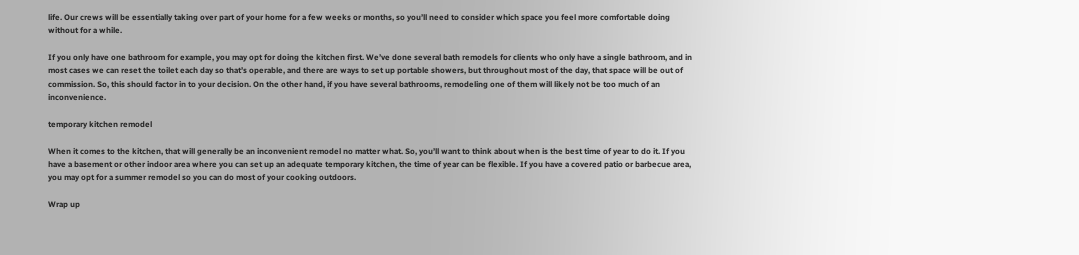life. Our crews will be essentially taking over part of your home for a few weeks or months, so you’ll need to consider which space you feel more comfortable doing without for a while.

If you only have one bathroom for example, you may opt for doing the kitchen first. We’ve done several bath remodels for clients who only have a single bathroom, and in most cases we can reset the toilet each day so that’s operable, and there are ways to set up portable showers, but throughout most of the day, that space will be out of commission. So, this should factor in to your decision. On the other hand, if you have several bathrooms, remodeling one of them will likely not be too much of an inconvenience.

temporary kitchen remodel

When it comes to the kitchen, that will generally be an inconvenient remodel no matter what. So, you’ll want to think about when is the best time of year to do it. If you have a basement or other indoor area where you can set up an adequate temporary kitchen, the time of year can be flexible. If you have a covered patio or barbecue area, you may opt for a summer remodel so you can do most of your cooking outdoors.

Wrap up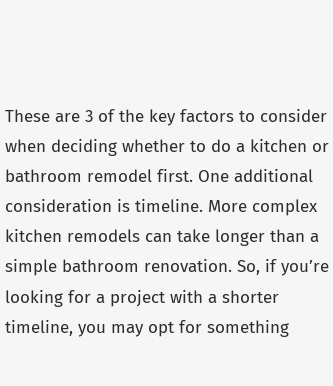These are 3 of the key factors to consider when deciding whether to do a kitchen or bathroom remodel first. One additional consideration is timeline. More complex kitchen remodels can take longer than a simple bathroom renovation. So, if you’re looking for a project with a shorter timeline, you may opt for something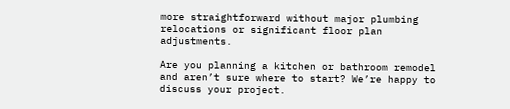more straightforward without major plumbing relocations or significant floor plan adjustments.

Are you planning a kitchen or bathroom remodel and aren’t sure where to start? We’re happy to discuss your project.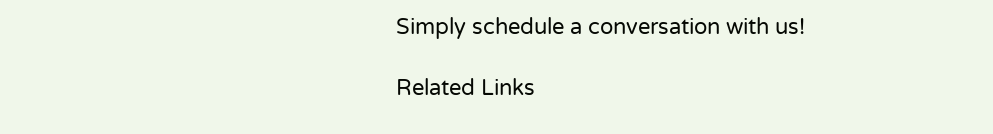Simply schedule a conversation with us!

Related Links